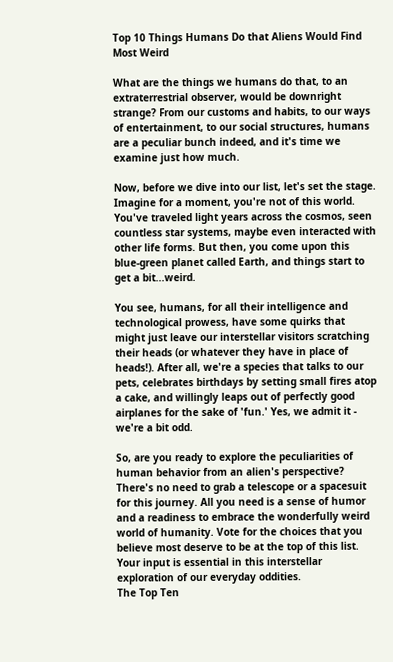Top 10 Things Humans Do that Aliens Would Find Most Weird

What are the things we humans do that, to an extraterrestrial observer, would be downright strange? From our customs and habits, to our ways of entertainment, to our social structures, humans are a peculiar bunch indeed, and it's time we examine just how much.

Now, before we dive into our list, let's set the stage. Imagine for a moment, you're not of this world. You've traveled light years across the cosmos, seen countless star systems, maybe even interacted with other life forms. But then, you come upon this blue-green planet called Earth, and things start to get a bit...weird.

You see, humans, for all their intelligence and technological prowess, have some quirks that might just leave our interstellar visitors scratching their heads (or whatever they have in place of heads!). After all, we're a species that talks to our pets, celebrates birthdays by setting small fires atop a cake, and willingly leaps out of perfectly good airplanes for the sake of 'fun.' Yes, we admit it - we're a bit odd.

So, are you ready to explore the peculiarities of human behavior from an alien's perspective? There's no need to grab a telescope or a spacesuit for this journey. All you need is a sense of humor and a readiness to embrace the wonderfully weird world of humanity. Vote for the choices that you believe most deserve to be at the top of this list. Your input is essential in this interstellar exploration of our everyday oddities.
The Top Ten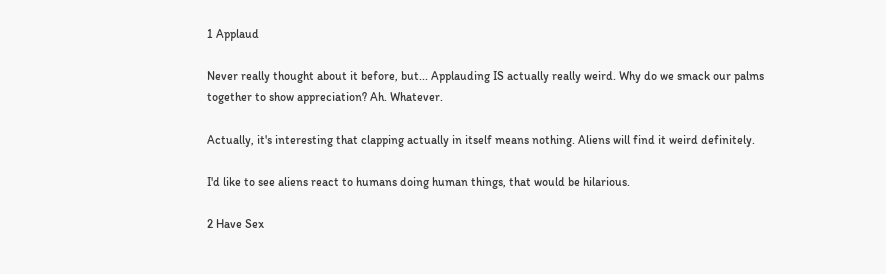1 Applaud

Never really thought about it before, but... Applauding IS actually really weird. Why do we smack our palms together to show appreciation? Ah. Whatever.

Actually, it's interesting that clapping actually in itself means nothing. Aliens will find it weird definitely.

I'd like to see aliens react to humans doing human things, that would be hilarious.

2 Have Sex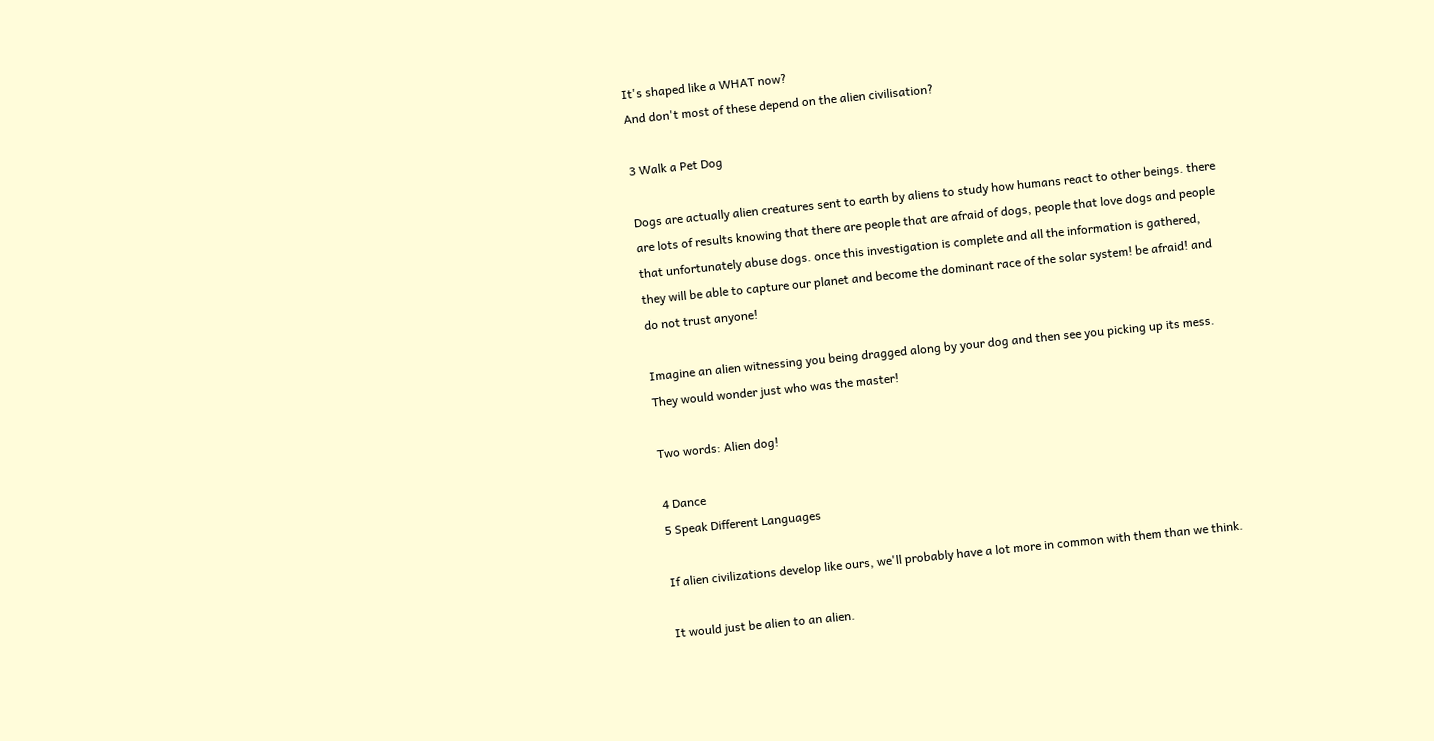It's shaped like a WHAT now?
And don't most of these depend on the alien civilisation?

3 Walk a Pet Dog

Dogs are actually alien creatures sent to earth by aliens to study how humans react to other beings. there are lots of results knowing that there are people that are afraid of dogs, people that love dogs and people that unfortunately abuse dogs. once this investigation is complete and all the information is gathered, they will be able to capture our planet and become the dominant race of the solar system! be afraid! and do not trust anyone!

Imagine an alien witnessing you being dragged along by your dog and then see you picking up its mess. They would wonder just who was the master!

Two words: Alien dog!

4 Dance
5 Speak Different Languages

If alien civilizations develop like ours, we'll probably have a lot more in common with them than we think.

It would just be alien to an alien.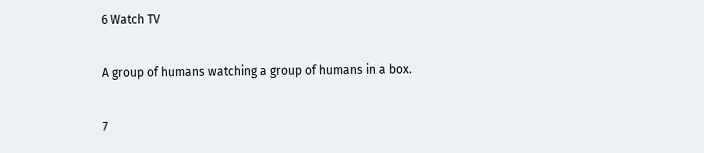6 Watch TV

A group of humans watching a group of humans in a box.

7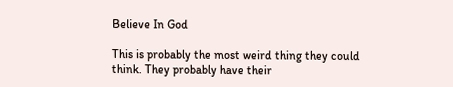Believe In God

This is probably the most weird thing they could think. They probably have their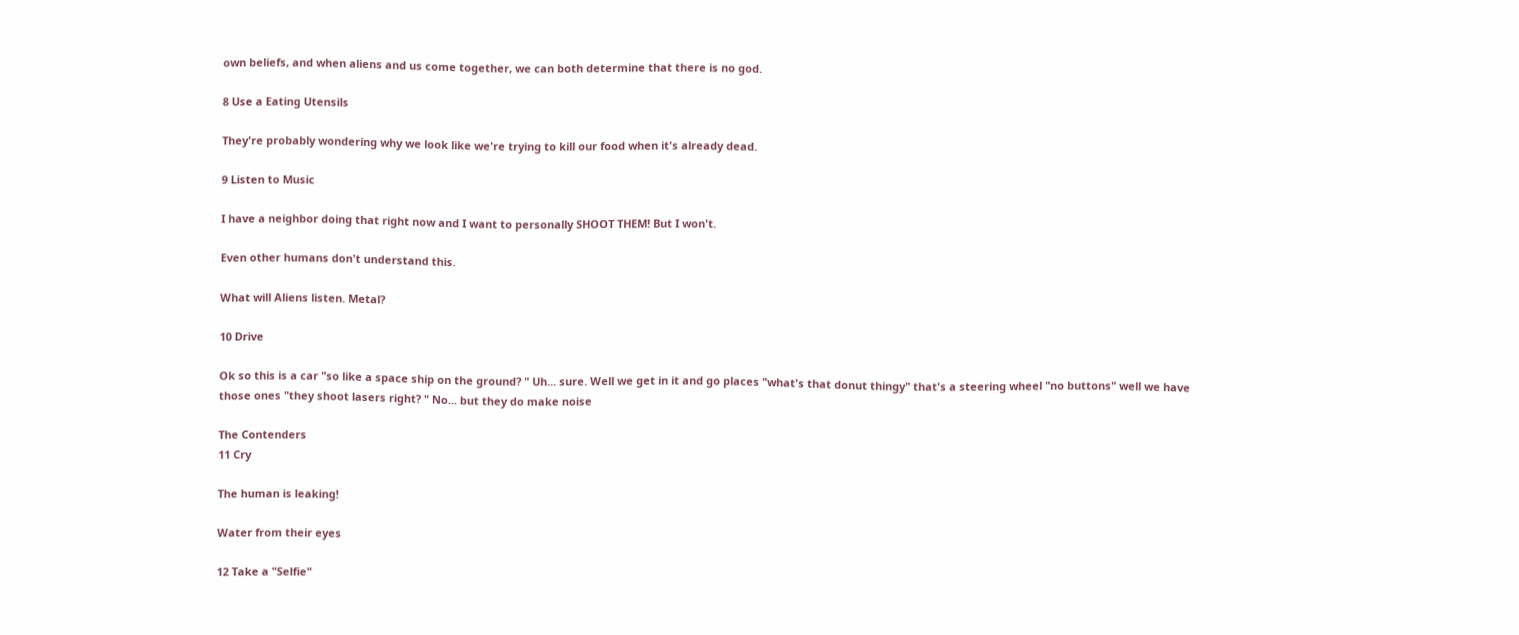own beliefs, and when aliens and us come together, we can both determine that there is no god.

8 Use a Eating Utensils

They're probably wondering why we look like we're trying to kill our food when it's already dead.

9 Listen to Music

I have a neighbor doing that right now and I want to personally SHOOT THEM! But I won't.

Even other humans don't understand this.

What will Aliens listen. Metal?

10 Drive

Ok so this is a car "so like a space ship on the ground? " Uh... sure. Well we get in it and go places "what's that donut thingy" that's a steering wheel "no buttons" well we have those ones "they shoot lasers right? " No... but they do make noise

The Contenders
11 Cry

The human is leaking!

Water from their eyes

12 Take a "Selfie"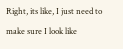Right, its like, I just need to make sure I look like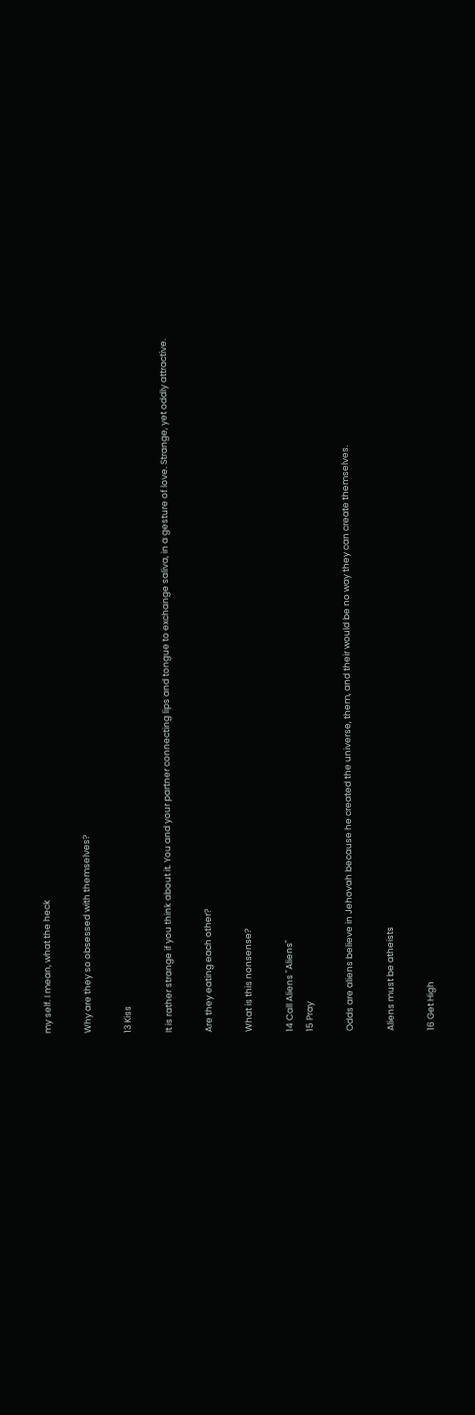my self. I mean, what the heck

Why are they so obsessed with themselves?

13 Kiss

It is rather strange if you think about it. You and your partner connecting lips and tongue to exchange saliva, in a gesture of love. Strange, yet oddly attractive.

Are they eating each other?

What is this nonsense?

14 Call Aliens "Aliens"
15 Pray

Odds are aliens believe in Jehovah because he created the universe, them, and their would be no way they can create themselves.

Aliens must be atheists

16 Get High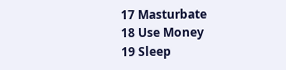17 Masturbate
18 Use Money
19 Sleep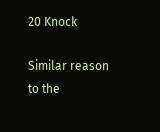20 Knock

Similar reason to the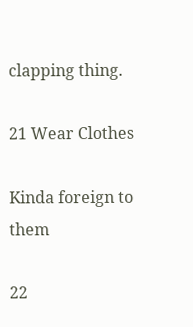clapping thing.

21 Wear Clothes

Kinda foreign to them

22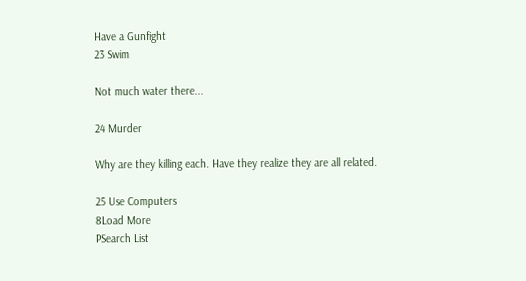Have a Gunfight
23 Swim

Not much water there...

24 Murder

Why are they killing each. Have they realize they are all related.

25 Use Computers
8Load More
PSearch List